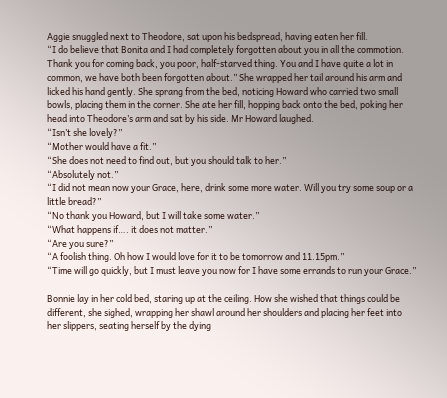Aggie snuggled next to Theodore, sat upon his bedspread, having eaten her fill.
“I do believe that Bonita and I had completely forgotten about you in all the commotion. Thank you for coming back, you poor, half-starved thing. You and I have quite a lot in common, we have both been forgotten about.” She wrapped her tail around his arm and licked his hand gently. She sprang from the bed, noticing Howard who carried two small bowls, placing them in the corner. She ate her fill, hopping back onto the bed, poking her head into Theodore’s arm and sat by his side. Mr Howard laughed.
“Isn’t she lovely?”
“Mother would have a fit.”
“She does not need to find out, but you should talk to her.”
“Absolutely not.”
“I did not mean now your Grace, here, drink some more water. Will you try some soup or a little bread?”
“No thank you Howard, but I will take some water.”
“What happens if…. it does not matter.”
“Are you sure?”
“A foolish thing. Oh how I would love for it to be tomorrow and 11.15pm.”
“Time will go quickly, but I must leave you now for I have some errands to run your Grace.”

Bonnie lay in her cold bed, staring up at the ceiling. How she wished that things could be different, she sighed, wrapping her shawl around her shoulders and placing her feet into her slippers, seating herself by the dying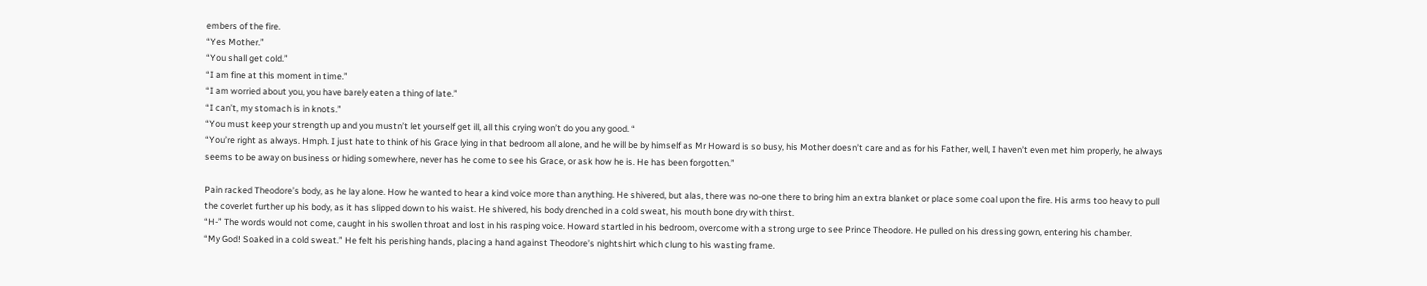embers of the fire.
“Yes Mother.”
“You shall get cold.”
“I am fine at this moment in time.”
“I am worried about you, you have barely eaten a thing of late.”
“I can’t, my stomach is in knots.”
“You must keep your strength up and you mustn’t let yourself get ill, all this crying won’t do you any good. “
“You’re right as always. Hmph. I just hate to think of his Grace lying in that bedroom all alone, and he will be by himself as Mr Howard is so busy, his Mother doesn’t care and as for his Father, well, I haven’t even met him properly, he always seems to be away on business or hiding somewhere, never has he come to see his Grace, or ask how he is. He has been forgotten.”

Pain racked Theodore’s body, as he lay alone. How he wanted to hear a kind voice more than anything. He shivered, but alas, there was no-one there to bring him an extra blanket or place some coal upon the fire. His arms too heavy to pull the coverlet further up his body, as it has slipped down to his waist. He shivered, his body drenched in a cold sweat, his mouth bone dry with thirst.
“H-” The words would not come, caught in his swollen throat and lost in his rasping voice. Howard startled in his bedroom, overcome with a strong urge to see Prince Theodore. He pulled on his dressing gown, entering his chamber.
“My God! Soaked in a cold sweat.” He felt his perishing hands, placing a hand against Theodore’s nightshirt which clung to his wasting frame.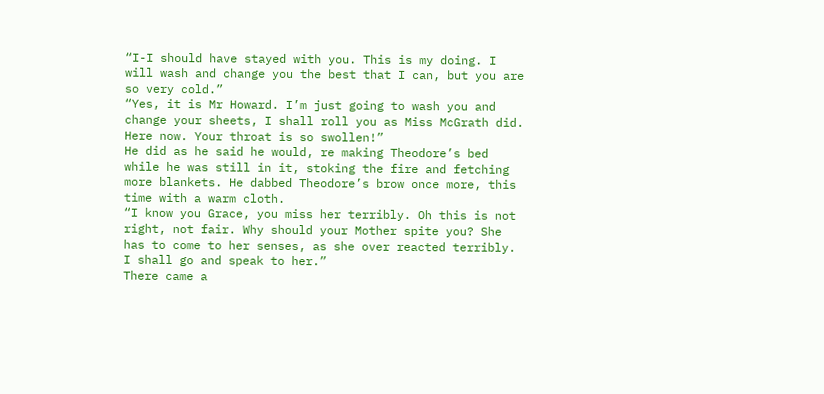“I-I should have stayed with you. This is my doing. I will wash and change you the best that I can, but you are so very cold.”
“Yes, it is Mr Howard. I’m just going to wash you and change your sheets, I shall roll you as Miss McGrath did. Here now. Your throat is so swollen!”
He did as he said he would, re making Theodore’s bed while he was still in it, stoking the fire and fetching more blankets. He dabbed Theodore’s brow once more, this time with a warm cloth.
“I know you Grace, you miss her terribly. Oh this is not right, not fair. Why should your Mother spite you? She has to come to her senses, as she over reacted terribly.  I shall go and speak to her.”
There came a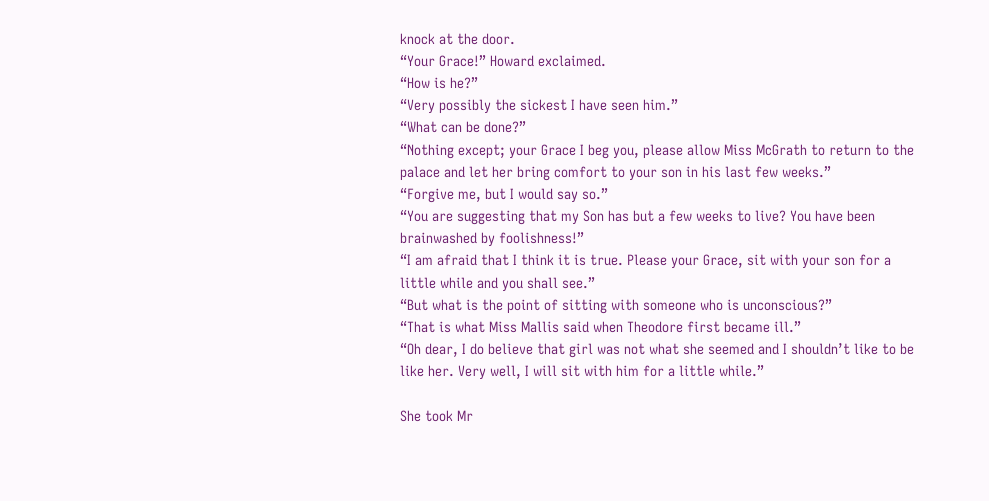knock at the door.
“Your Grace!” Howard exclaimed.
“How is he?”
“Very possibly the sickest I have seen him.”
“What can be done?”
“Nothing except; your Grace I beg you, please allow Miss McGrath to return to the palace and let her bring comfort to your son in his last few weeks.”
“Forgive me, but I would say so.”
“You are suggesting that my Son has but a few weeks to live? You have been brainwashed by foolishness!”
“I am afraid that I think it is true. Please your Grace, sit with your son for a little while and you shall see.”
“But what is the point of sitting with someone who is unconscious?”
“That is what Miss Mallis said when Theodore first became ill.”
“Oh dear, I do believe that girl was not what she seemed and I shouldn’t like to be like her. Very well, I will sit with him for a little while.”

She took Mr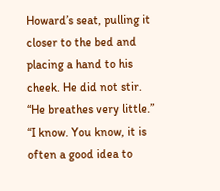Howard’s seat, pulling it closer to the bed and placing a hand to his cheek. He did not stir.
“He breathes very little.”
“I know. You know, it is often a good idea to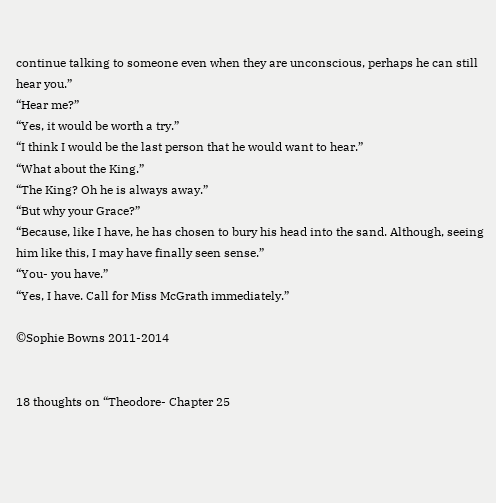continue talking to someone even when they are unconscious, perhaps he can still hear you.”
“Hear me?”
“Yes, it would be worth a try.”
“I think I would be the last person that he would want to hear.”
“What about the King.”
“The King? Oh he is always away.”
“But why your Grace?”
“Because, like I have, he has chosen to bury his head into the sand. Although, seeing him like this, I may have finally seen sense.”
“You- you have.”
“Yes, I have. Call for Miss McGrath immediately.”

©Sophie Bowns 2011-2014


18 thoughts on “Theodore- Chapter 25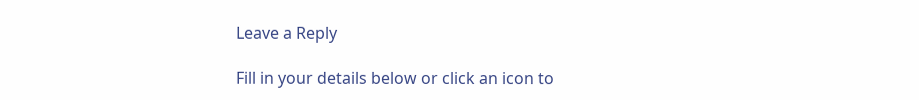Leave a Reply

Fill in your details below or click an icon to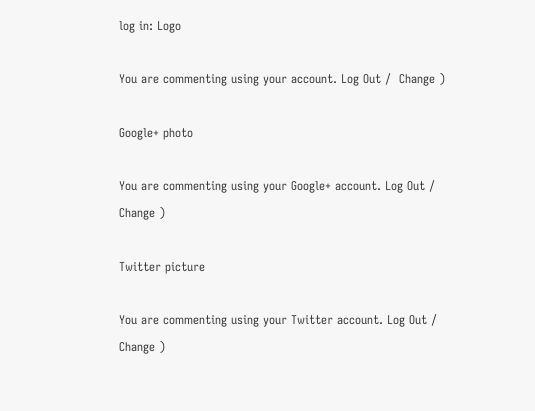log in: Logo

You are commenting using your account. Log Out /  Change )

Google+ photo

You are commenting using your Google+ account. Log Out /  Change )

Twitter picture

You are commenting using your Twitter account. Log Out /  Change )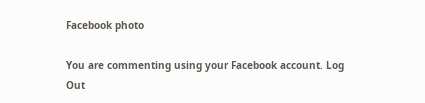Facebook photo

You are commenting using your Facebook account. Log Out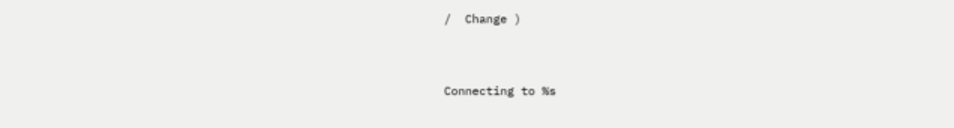/  Change )


Connecting to %s